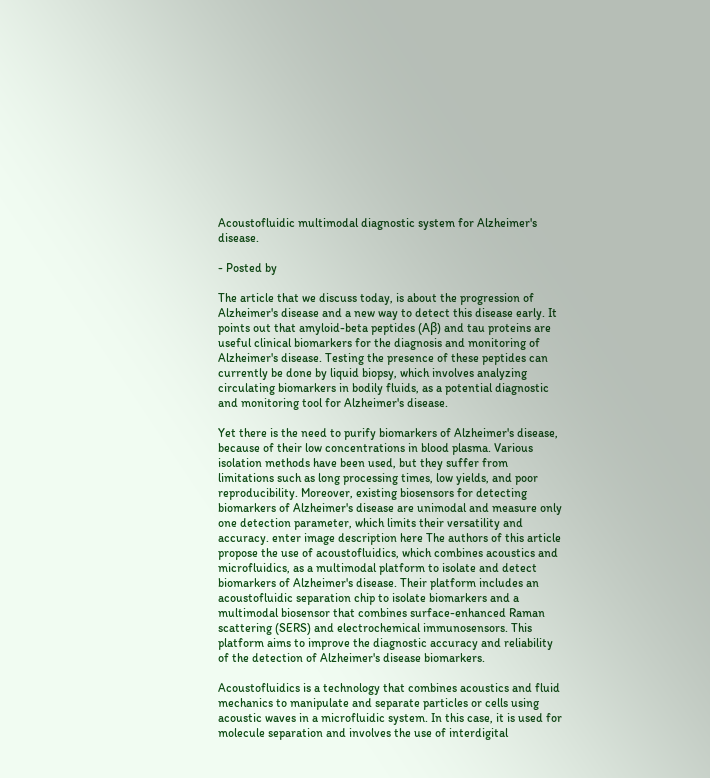Acoustofluidic multimodal diagnostic system for Alzheimer's disease.

- Posted by

The article that we discuss today, is about the progression of Alzheimer's disease and a new way to detect this disease early. It points out that amyloid-beta peptides (Aβ) and tau proteins are useful clinical biomarkers for the diagnosis and monitoring of Alzheimer's disease. Testing the presence of these peptides can currently be done by liquid biopsy, which involves analyzing circulating biomarkers in bodily fluids, as a potential diagnostic and monitoring tool for Alzheimer's disease.

Yet there is the need to purify biomarkers of Alzheimer's disease, because of their low concentrations in blood plasma. Various isolation methods have been used, but they suffer from limitations such as long processing times, low yields, and poor reproducibility. Moreover, existing biosensors for detecting biomarkers of Alzheimer's disease are unimodal and measure only one detection parameter, which limits their versatility and accuracy. enter image description here The authors of this article propose the use of acoustofluidics, which combines acoustics and microfluidics, as a multimodal platform to isolate and detect biomarkers of Alzheimer's disease. Their platform includes an acoustofluidic separation chip to isolate biomarkers and a multimodal biosensor that combines surface-enhanced Raman scattering (SERS) and electrochemical immunosensors. This platform aims to improve the diagnostic accuracy and reliability of the detection of Alzheimer's disease biomarkers.

Acoustofluidics is a technology that combines acoustics and fluid mechanics to manipulate and separate particles or cells using acoustic waves in a microfluidic system. In this case, it is used for molecule separation and involves the use of interdigital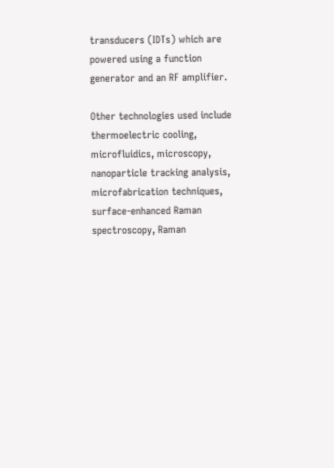transducers (IDTs) which are powered using a function generator and an RF amplifier.

Other technologies used include thermoelectric cooling, microfluidics, microscopy, nanoparticle tracking analysis, microfabrication techniques, surface-enhanced Raman spectroscopy, Raman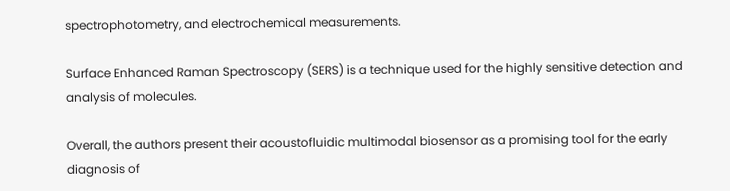spectrophotometry, and electrochemical measurements.

Surface Enhanced Raman Spectroscopy (SERS) is a technique used for the highly sensitive detection and analysis of molecules.

Overall, the authors present their acoustofluidic multimodal biosensor as a promising tool for the early diagnosis of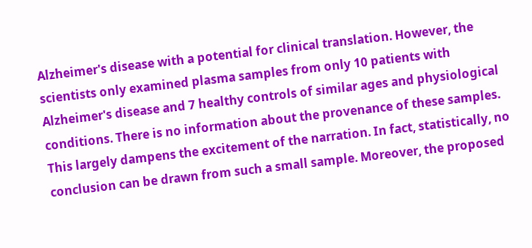Alzheimer's disease with a potential for clinical translation. However, the scientists only examined plasma samples from only 10 patients with Alzheimer's disease and 7 healthy controls of similar ages and physiological conditions. There is no information about the provenance of these samples. This largely dampens the excitement of the narration. In fact, statistically, no conclusion can be drawn from such a small sample. Moreover, the proposed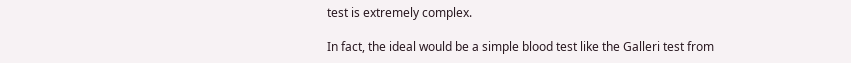test is extremely complex.

In fact, the ideal would be a simple blood test like the Galleri test from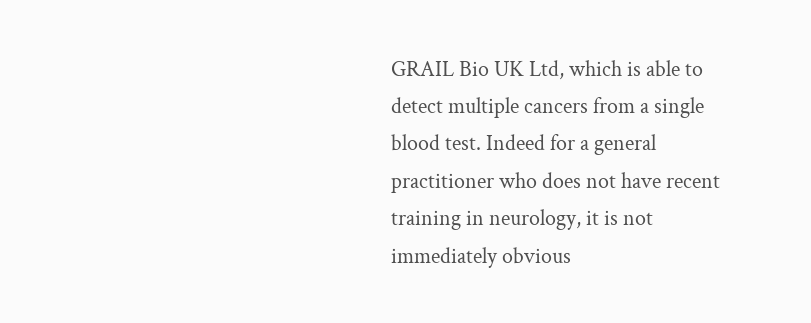GRAIL Bio UK Ltd, which is able to detect multiple cancers from a single blood test. Indeed for a general practitioner who does not have recent training in neurology, it is not immediately obvious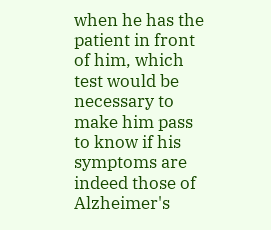when he has the patient in front of him, which test would be necessary to make him pass to know if his symptoms are indeed those of Alzheimer's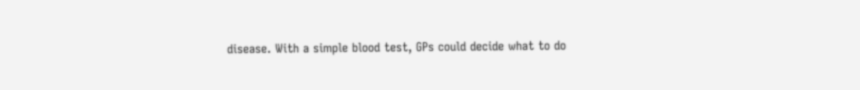disease. With a simple blood test, GPs could decide what to do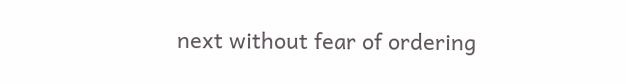next without fear of ordering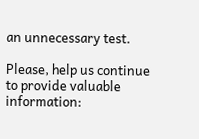an unnecessary test.

Please, help us continue to provide valuable information: